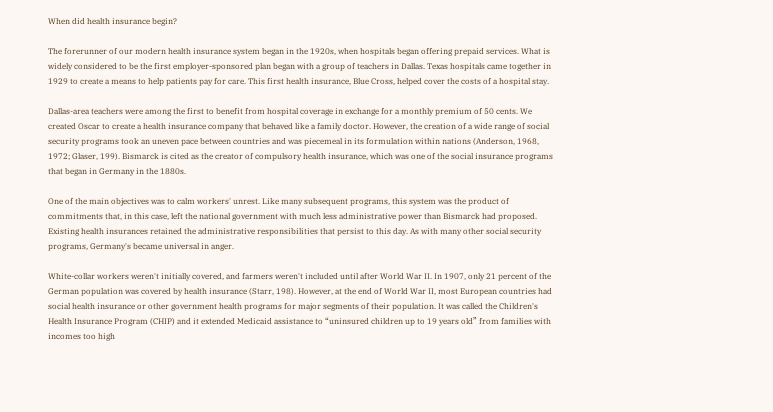When did health insurance begin?

The forerunner of our modern health insurance system began in the 1920s, when hospitals began offering prepaid services. What is widely considered to be the first employer-sponsored plan began with a group of teachers in Dallas. Texas hospitals came together in 1929 to create a means to help patients pay for care. This first health insurance, Blue Cross, helped cover the costs of a hospital stay.

Dallas-area teachers were among the first to benefit from hospital coverage in exchange for a monthly premium of 50 cents. We created Oscar to create a health insurance company that behaved like a family doctor. However, the creation of a wide range of social security programs took an uneven pace between countries and was piecemeal in its formulation within nations (Anderson, 1968, 1972; Glaser, 199). Bismarck is cited as the creator of compulsory health insurance, which was one of the social insurance programs that began in Germany in the 1880s.

One of the main objectives was to calm workers' unrest. Like many subsequent programs, this system was the product of commitments that, in this case, left the national government with much less administrative power than Bismarck had proposed. Existing health insurances retained the administrative responsibilities that persist to this day. As with many other social security programs, Germany's became universal in anger.

White-collar workers weren't initially covered, and farmers weren't included until after World War II. In 1907, only 21 percent of the German population was covered by health insurance (Starr, 198). However, at the end of World War II, most European countries had social health insurance or other government health programs for major segments of their population. It was called the Children's Health Insurance Program (CHIP) and it extended Medicaid assistance to “uninsured children up to 19 years old” from families with incomes too high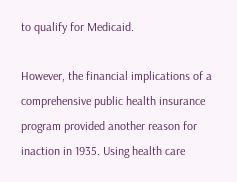to qualify for Medicaid.

However, the financial implications of a comprehensive public health insurance program provided another reason for inaction in 1935. Using health care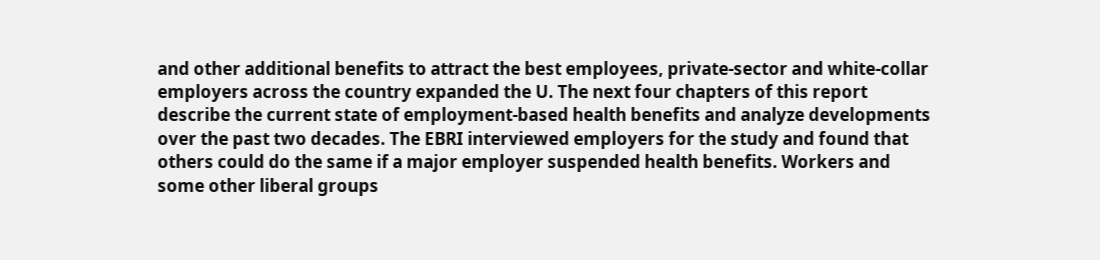and other additional benefits to attract the best employees, private-sector and white-collar employers across the country expanded the U. The next four chapters of this report describe the current state of employment-based health benefits and analyze developments over the past two decades. The EBRI interviewed employers for the study and found that others could do the same if a major employer suspended health benefits. Workers and some other liberal groups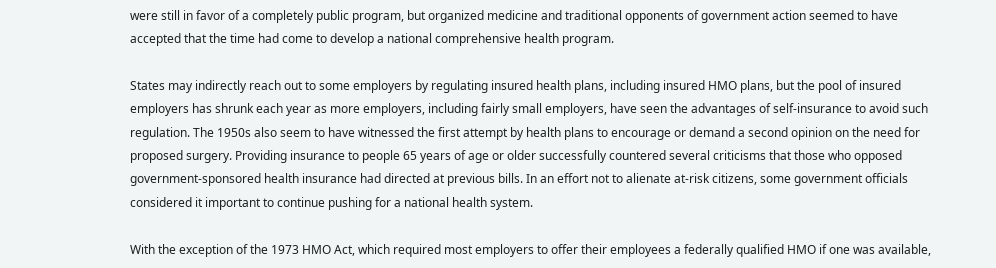were still in favor of a completely public program, but organized medicine and traditional opponents of government action seemed to have accepted that the time had come to develop a national comprehensive health program.

States may indirectly reach out to some employers by regulating insured health plans, including insured HMO plans, but the pool of insured employers has shrunk each year as more employers, including fairly small employers, have seen the advantages of self-insurance to avoid such regulation. The 1950s also seem to have witnessed the first attempt by health plans to encourage or demand a second opinion on the need for proposed surgery. Providing insurance to people 65 years of age or older successfully countered several criticisms that those who opposed government-sponsored health insurance had directed at previous bills. In an effort not to alienate at-risk citizens, some government officials considered it important to continue pushing for a national health system.

With the exception of the 1973 HMO Act, which required most employers to offer their employees a federally qualified HMO if one was available,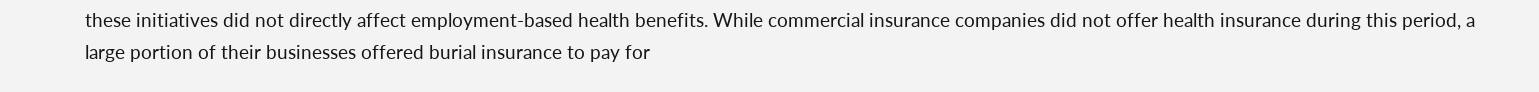these initiatives did not directly affect employment-based health benefits. While commercial insurance companies did not offer health insurance during this period, a large portion of their businesses offered burial insurance to pay for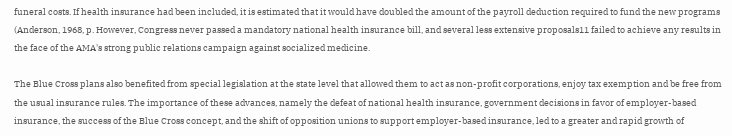funeral costs. If health insurance had been included, it is estimated that it would have doubled the amount of the payroll deduction required to fund the new programs (Anderson, 1968, p. However, Congress never passed a mandatory national health insurance bill, and several less extensive proposals11 failed to achieve any results in the face of the AMA's strong public relations campaign against socialized medicine.

The Blue Cross plans also benefited from special legislation at the state level that allowed them to act as non-profit corporations, enjoy tax exemption and be free from the usual insurance rules. The importance of these advances, namely the defeat of national health insurance, government decisions in favor of employer-based insurance, the success of the Blue Cross concept, and the shift of opposition unions to support employer-based insurance, led to a greater and rapid growth of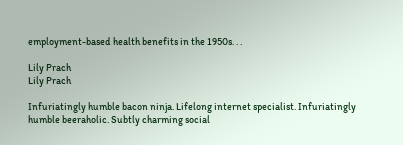employment-based health benefits in the 1950s. . .

Lily Prach
Lily Prach

Infuriatingly humble bacon ninja. Lifelong internet specialist. Infuriatingly humble beeraholic. Subtly charming social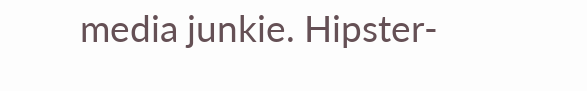media junkie. Hipster-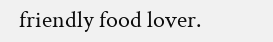friendly food lover.